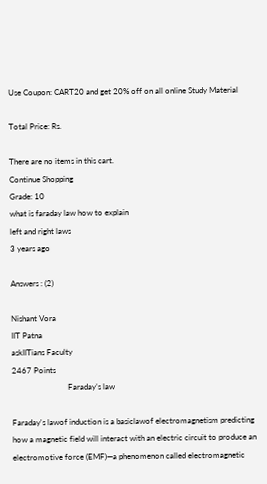Use Coupon: CART20 and get 20% off on all online Study Material

Total Price: Rs.

There are no items in this cart.
Continue Shopping
Grade: 10
what is faraday law how to explain
left and right laws
3 years ago

Answers : (2)

Nishant Vora
IIT Patna
askIITians Faculty
2467 Points
                            Faraday’s law

Faraday's lawof induction is a basiclawof electromagnetism predicting how a magnetic field will interact with an electric circuit to produce an electromotive force (EMF)—a phenomenon called electromagnetic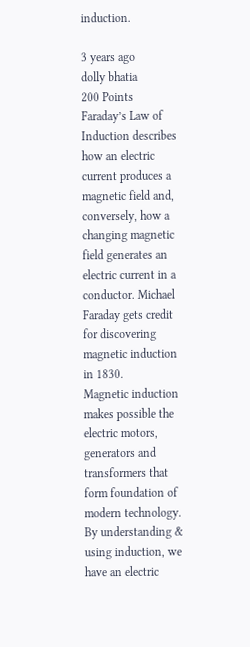induction.

3 years ago
dolly bhatia
200 Points
Faraday’s Law of Induction describes how an electric current produces a magnetic field and, conversely, how a changing magnetic field generates an electric current in a conductor. Michael Faraday gets credit for discovering magnetic induction in 1830.
Magnetic induction makes possible the electric motors, generators and transformers that form foundation of modern technology. By understanding & using induction, we have an electric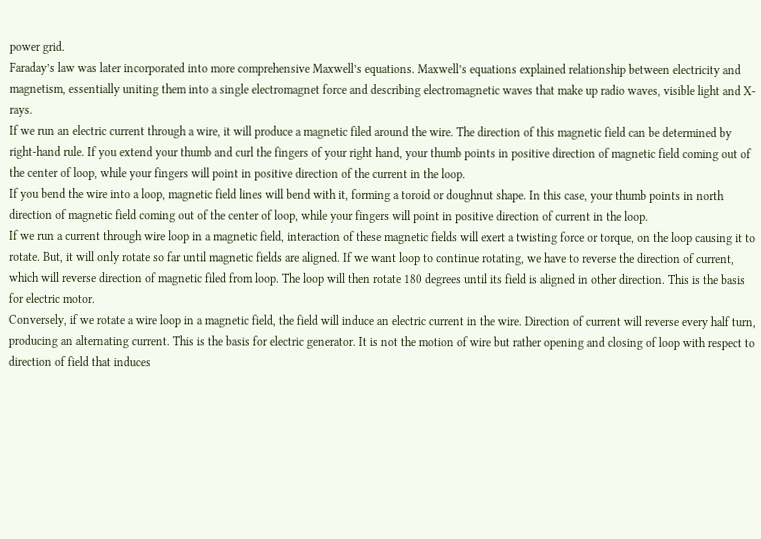power grid.
Faraday’s law was later incorporated into more comprehensive Maxwell’s equations. Maxwell’s equations explained relationship between electricity and magnetism, essentially uniting them into a single electromagnet force and describing electromagnetic waves that make up radio waves, visible light and X-rays.
If we run an electric current through a wire, it will produce a magnetic filed around the wire. The direction of this magnetic field can be determined by right-hand rule. If you extend your thumb and curl the fingers of your right hand, your thumb points in positive direction of magnetic field coming out of the center of loop, while your fingers will point in positive direction of the current in the loop.
If you bend the wire into a loop, magnetic field lines will bend with it, forming a toroid or doughnut shape. In this case, your thumb points in north direction of magnetic field coming out of the center of loop, while your fingers will point in positive direction of current in the loop.
If we run a current through wire loop in a magnetic field, interaction of these magnetic fields will exert a twisting force or torque, on the loop causing it to rotate. But, it will only rotate so far until magnetic fields are aligned. If we want loop to continue rotating, we have to reverse the direction of current, which will reverse direction of magnetic filed from loop. The loop will then rotate 180 degrees until its field is aligned in other direction. This is the basis for electric motor.
Conversely, if we rotate a wire loop in a magnetic field, the field will induce an electric current in the wire. Direction of current will reverse every half turn, producing an alternating current. This is the basis for electric generator. It is not the motion of wire but rather opening and closing of loop with respect to direction of field that induces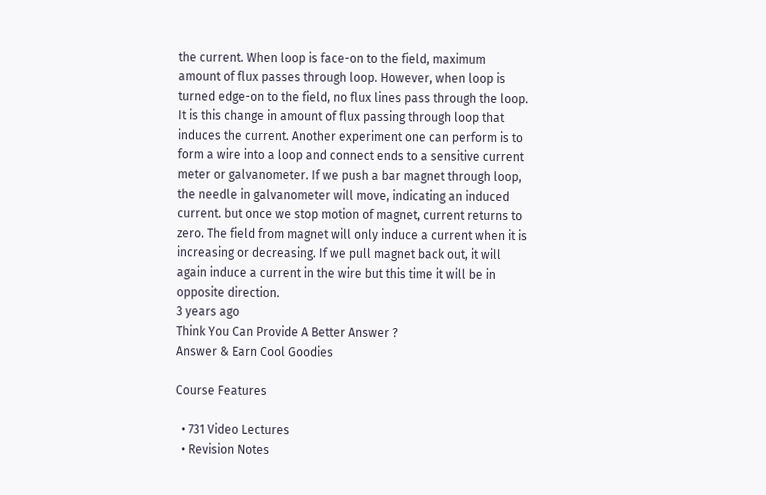the current. When loop is face-on to the field, maximum amount of flux passes through loop. However, when loop is turned edge-on to the field, no flux lines pass through the loop. It is this change in amount of flux passing through loop that induces the current. Another experiment one can perform is to form a wire into a loop and connect ends to a sensitive current meter or galvanometer. If we push a bar magnet through loop, the needle in galvanometer will move, indicating an induced current. but once we stop motion of magnet, current returns to zero. The field from magnet will only induce a current when it is increasing or decreasing. If we pull magnet back out, it will again induce a current in the wire but this time it will be in opposite direction.
3 years ago
Think You Can Provide A Better Answer ?
Answer & Earn Cool Goodies

Course Features

  • 731 Video Lectures
  • Revision Notes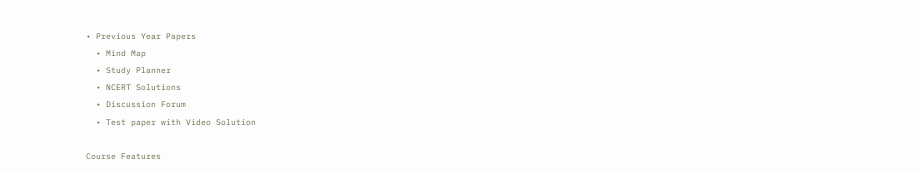• Previous Year Papers
  • Mind Map
  • Study Planner
  • NCERT Solutions
  • Discussion Forum
  • Test paper with Video Solution

Course Features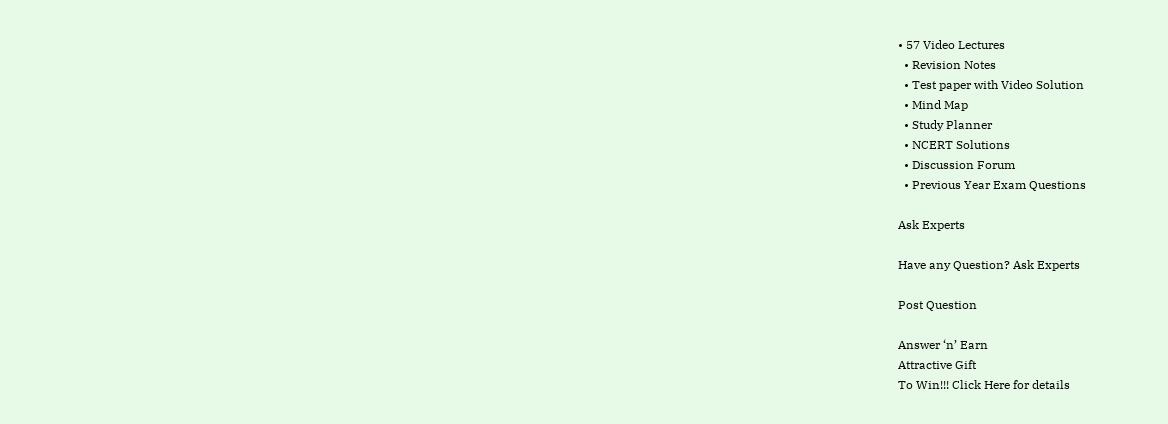• 57 Video Lectures
  • Revision Notes
  • Test paper with Video Solution
  • Mind Map
  • Study Planner
  • NCERT Solutions
  • Discussion Forum
  • Previous Year Exam Questions

Ask Experts

Have any Question? Ask Experts

Post Question

Answer ‘n’ Earn
Attractive Gift
To Win!!! Click Here for details